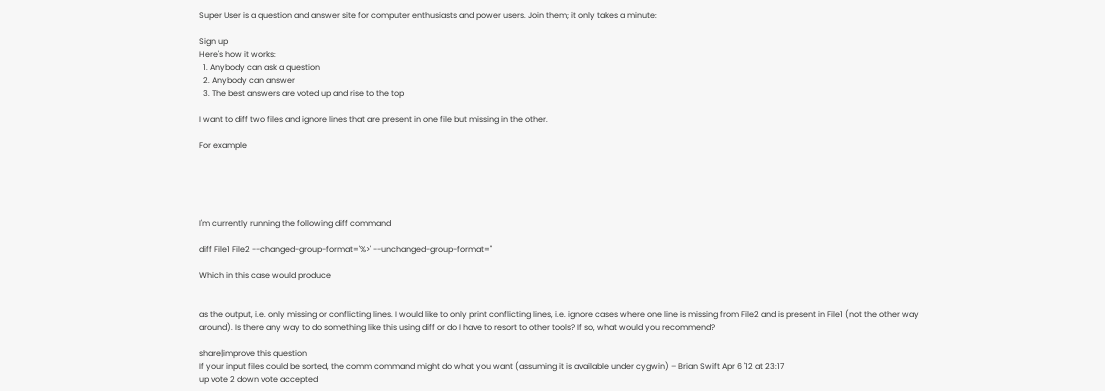Super User is a question and answer site for computer enthusiasts and power users. Join them; it only takes a minute:

Sign up
Here's how it works:
  1. Anybody can ask a question
  2. Anybody can answer
  3. The best answers are voted up and rise to the top

I want to diff two files and ignore lines that are present in one file but missing in the other.

For example





I'm currently running the following diff command

diff File1 File2 --changed-group-format='%>' --unchanged-group-format=''

Which in this case would produce


as the output, i.e. only missing or conflicting lines. I would like to only print conflicting lines, i.e. ignore cases where one line is missing from File2 and is present in File1 (not the other way around). Is there any way to do something like this using diff or do I have to resort to other tools? If so, what would you recommend?

share|improve this question
If your input files could be sorted, the comm command might do what you want (assuming it is available under cygwin) – Brian Swift Apr 6 '12 at 23:17
up vote 2 down vote accepted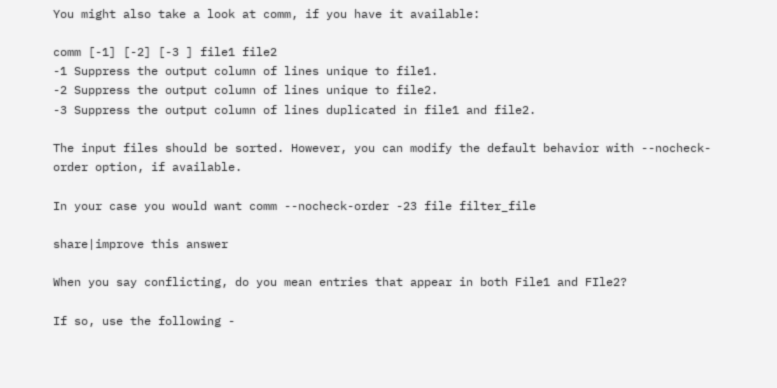You might also take a look at comm, if you have it available:

comm [-1] [-2] [-3 ] file1 file2
-1 Suppress the output column of lines unique to file1.
-2 Suppress the output column of lines unique to file2.
-3 Suppress the output column of lines duplicated in file1 and file2.

The input files should be sorted. However, you can modify the default behavior with --nocheck-order option, if available.

In your case you would want comm --nocheck-order -23 file filter_file

share|improve this answer

When you say conflicting, do you mean entries that appear in both File1 and FIle2?

If so, use the following -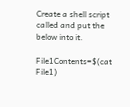Create a shell script called and put the below into it.

File1Contents=$(cat File1)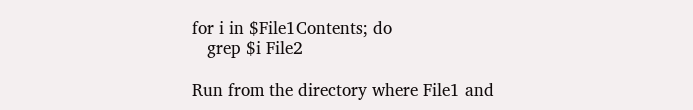for i in $File1Contents; do
   grep $i File2

Run from the directory where File1 and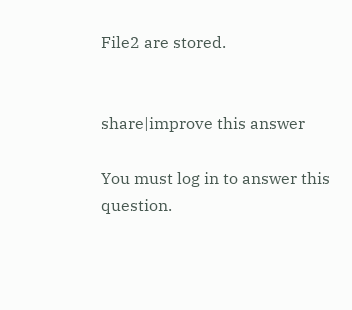File2 are stored.


share|improve this answer

You must log in to answer this question.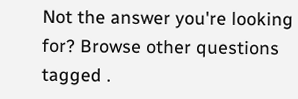Not the answer you're looking for? Browse other questions tagged .